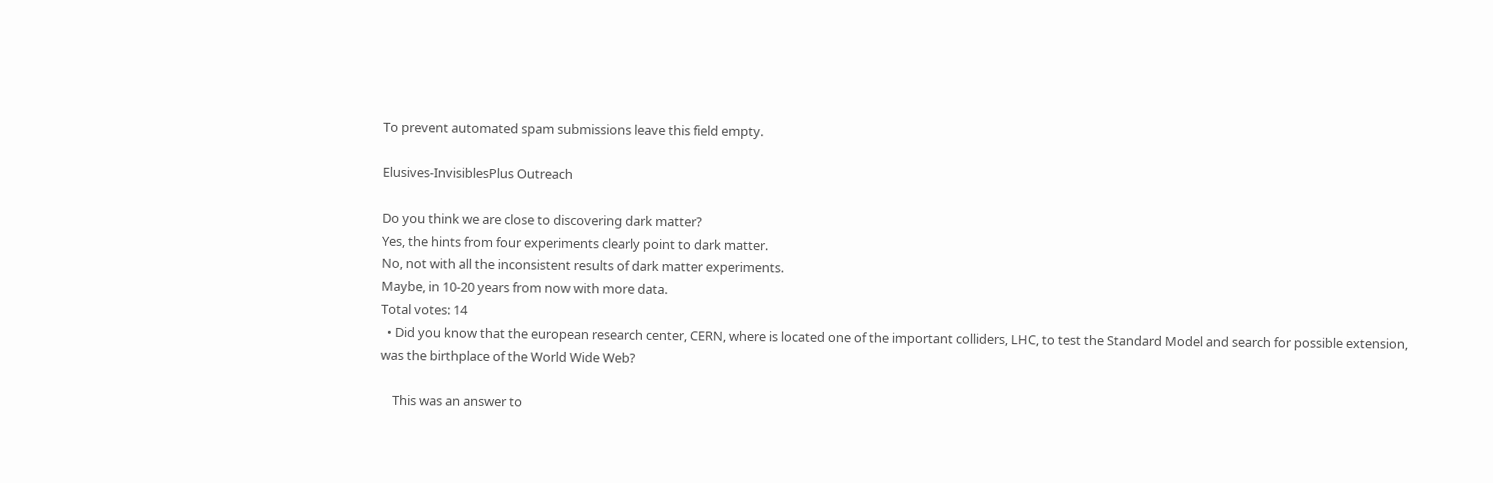To prevent automated spam submissions leave this field empty.

Elusives-InvisiblesPlus Outreach

Do you think we are close to discovering dark matter?
Yes, the hints from four experiments clearly point to dark matter.
No, not with all the inconsistent results of dark matter experiments.
Maybe, in 10-20 years from now with more data.
Total votes: 14
  • Did you know that the european research center, CERN, where is located one of the important colliders, LHC, to test the Standard Model and search for possible extension, was the birthplace of the World Wide Web?

    This was an answer to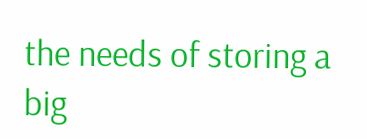the needs of storing a big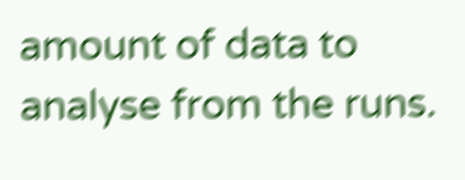amount of data to analyse from the runs.